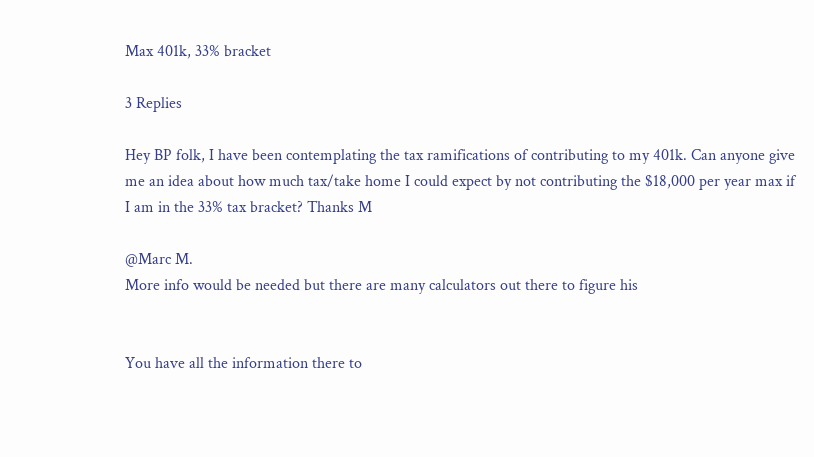Max 401k, 33% bracket

3 Replies

Hey BP folk, I have been contemplating the tax ramifications of contributing to my 401k. Can anyone give me an idea about how much tax/take home I could expect by not contributing the $18,000 per year max if I am in the 33% tax bracket? Thanks M

@Marc M.
More info would be needed but there are many calculators out there to figure his


You have all the information there to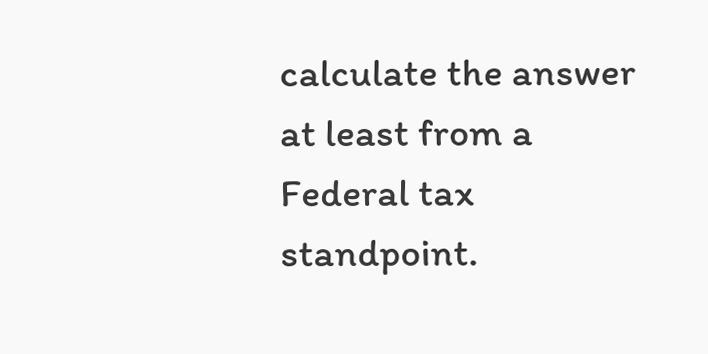calculate the answer at least from a Federal tax standpoint.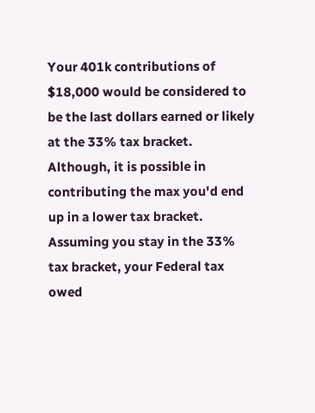Your 401k contributions of $18,000 would be considered to be the last dollars earned or likely at the 33% tax bracket.  Although, it is possible in contributing the max you'd end up in a lower tax bracket.  Assuming you stay in the 33% tax bracket, your Federal tax owed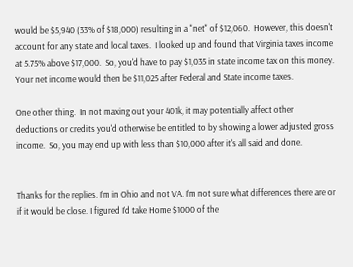would be $5,940 (33% of $18,000) resulting in a "net" of $12,060.  However, this doesn't account for any state and local taxes.  I looked up and found that Virginia taxes income at 5.75% above $17,000.  So, you'd have to pay $1,035 in state income tax on this money.  Your net income would then be $11,025 after Federal and State income taxes.

One other thing.  In not maxing out your 401k, it may potentially affect other deductions or credits you'd otherwise be entitled to by showing a lower adjusted gross income.  So, you may end up with less than $10,000 after it's all said and done.


Thanks for the replies. I’m in Ohio and not VA. I’m not sure what differences there are or if it would be close. I figured I’d take Home $1000 of the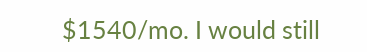$1540/mo. I would still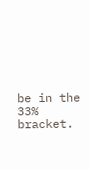be in the 33% bracket.